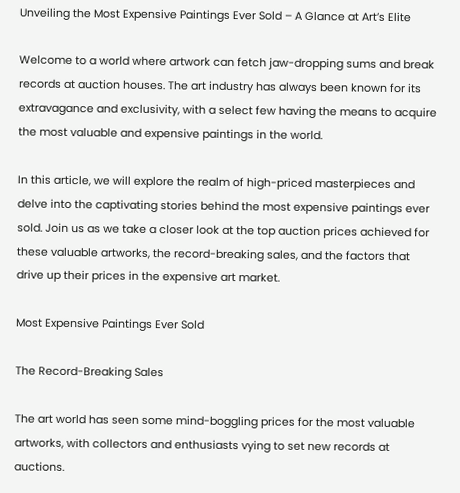Unveiling the Most Expensive Paintings Ever Sold – A Glance at Art’s Elite

Welcome to a world where artwork can fetch jaw-dropping sums and break records at auction houses. The art industry has always been known for its extravagance and exclusivity, with a select few having the means to acquire the most valuable and expensive paintings in the world.

In this article, we will explore the realm of high-priced masterpieces and delve into the captivating stories behind the most expensive paintings ever sold. Join us as we take a closer look at the top auction prices achieved for these valuable artworks, the record-breaking sales, and the factors that drive up their prices in the expensive art market.

Most Expensive Paintings Ever Sold

The Record-Breaking Sales

The art world has seen some mind-boggling prices for the most valuable artworks, with collectors and enthusiasts vying to set new records at auctions.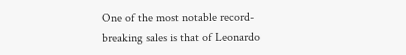One of the most notable record-breaking sales is that of Leonardo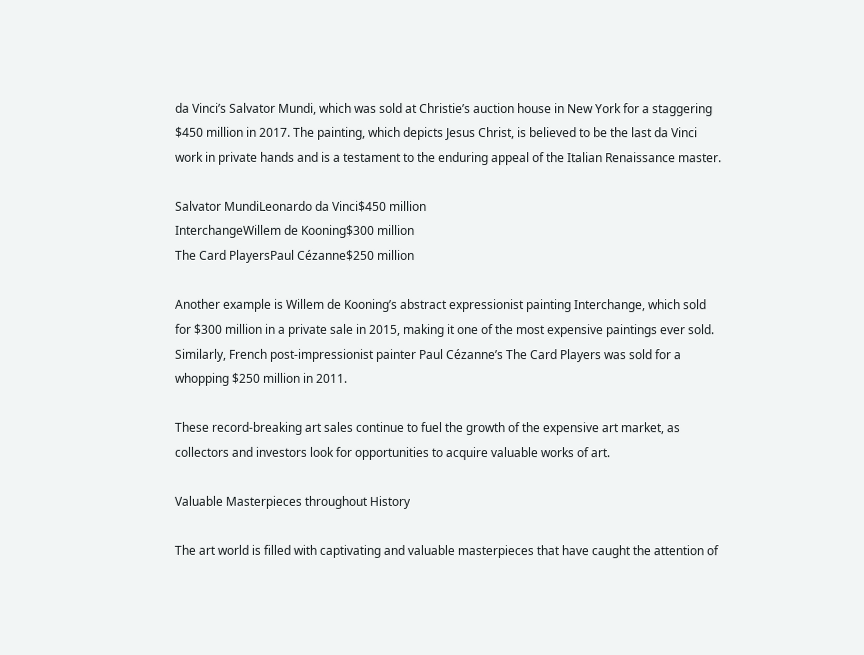da Vinci’s Salvator Mundi, which was sold at Christie’s auction house in New York for a staggering $450 million in 2017. The painting, which depicts Jesus Christ, is believed to be the last da Vinci work in private hands and is a testament to the enduring appeal of the Italian Renaissance master.

Salvator MundiLeonardo da Vinci$450 million
InterchangeWillem de Kooning$300 million
The Card PlayersPaul Cézanne$250 million

Another example is Willem de Kooning’s abstract expressionist painting Interchange, which sold for $300 million in a private sale in 2015, making it one of the most expensive paintings ever sold. Similarly, French post-impressionist painter Paul Cézanne’s The Card Players was sold for a whopping $250 million in 2011.

These record-breaking art sales continue to fuel the growth of the expensive art market, as collectors and investors look for opportunities to acquire valuable works of art.

Valuable Masterpieces throughout History

The art world is filled with captivating and valuable masterpieces that have caught the attention of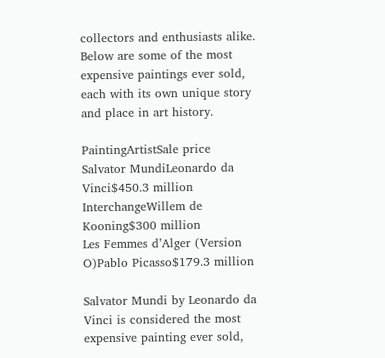collectors and enthusiasts alike. Below are some of the most expensive paintings ever sold, each with its own unique story and place in art history.

PaintingArtistSale price
Salvator MundiLeonardo da Vinci$450.3 million
InterchangeWillem de Kooning$300 million
Les Femmes d’Alger (Version O)Pablo Picasso$179.3 million

Salvator Mundi by Leonardo da Vinci is considered the most expensive painting ever sold,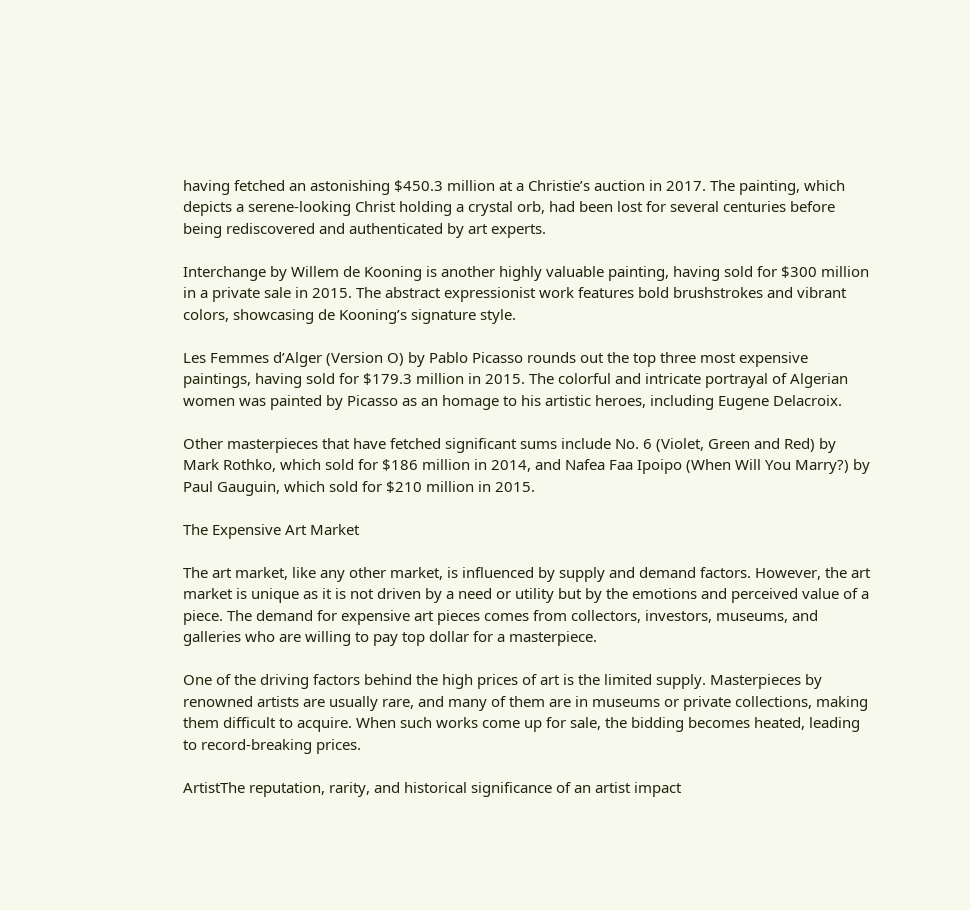having fetched an astonishing $450.3 million at a Christie’s auction in 2017. The painting, which depicts a serene-looking Christ holding a crystal orb, had been lost for several centuries before being rediscovered and authenticated by art experts.

Interchange by Willem de Kooning is another highly valuable painting, having sold for $300 million in a private sale in 2015. The abstract expressionist work features bold brushstrokes and vibrant colors, showcasing de Kooning’s signature style.

Les Femmes d’Alger (Version O) by Pablo Picasso rounds out the top three most expensive paintings, having sold for $179.3 million in 2015. The colorful and intricate portrayal of Algerian women was painted by Picasso as an homage to his artistic heroes, including Eugene Delacroix.

Other masterpieces that have fetched significant sums include No. 6 (Violet, Green and Red) by Mark Rothko, which sold for $186 million in 2014, and Nafea Faa Ipoipo (When Will You Marry?) by Paul Gauguin, which sold for $210 million in 2015.

The Expensive Art Market

The art market, like any other market, is influenced by supply and demand factors. However, the art market is unique as it is not driven by a need or utility but by the emotions and perceived value of a piece. The demand for expensive art pieces comes from collectors, investors, museums, and galleries who are willing to pay top dollar for a masterpiece.

One of the driving factors behind the high prices of art is the limited supply. Masterpieces by renowned artists are usually rare, and many of them are in museums or private collections, making them difficult to acquire. When such works come up for sale, the bidding becomes heated, leading to record-breaking prices.

ArtistThe reputation, rarity, and historical significance of an artist impact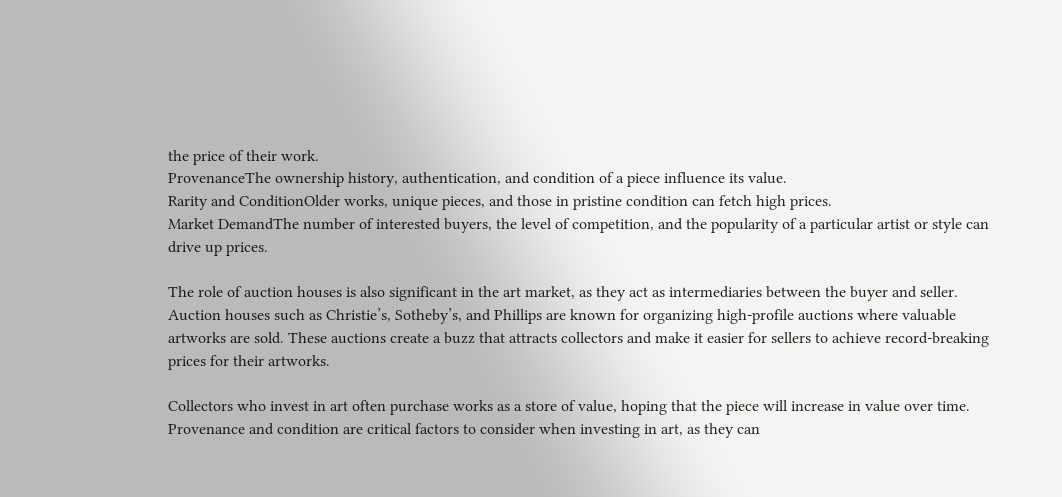the price of their work.
ProvenanceThe ownership history, authentication, and condition of a piece influence its value.
Rarity and ConditionOlder works, unique pieces, and those in pristine condition can fetch high prices.
Market DemandThe number of interested buyers, the level of competition, and the popularity of a particular artist or style can drive up prices.

The role of auction houses is also significant in the art market, as they act as intermediaries between the buyer and seller. Auction houses such as Christie’s, Sotheby’s, and Phillips are known for organizing high-profile auctions where valuable artworks are sold. These auctions create a buzz that attracts collectors and make it easier for sellers to achieve record-breaking prices for their artworks.

Collectors who invest in art often purchase works as a store of value, hoping that the piece will increase in value over time. Provenance and condition are critical factors to consider when investing in art, as they can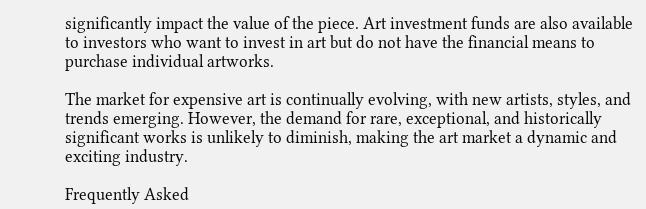significantly impact the value of the piece. Art investment funds are also available to investors who want to invest in art but do not have the financial means to purchase individual artworks.

The market for expensive art is continually evolving, with new artists, styles, and trends emerging. However, the demand for rare, exceptional, and historically significant works is unlikely to diminish, making the art market a dynamic and exciting industry.

Frequently Asked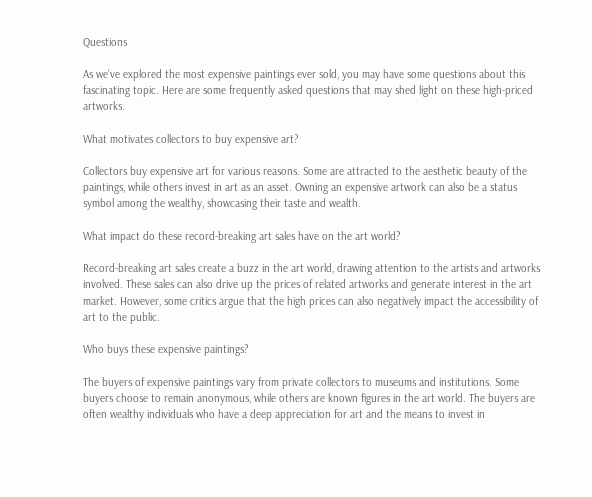Questions

As we’ve explored the most expensive paintings ever sold, you may have some questions about this fascinating topic. Here are some frequently asked questions that may shed light on these high-priced artworks.

What motivates collectors to buy expensive art?

Collectors buy expensive art for various reasons. Some are attracted to the aesthetic beauty of the paintings, while others invest in art as an asset. Owning an expensive artwork can also be a status symbol among the wealthy, showcasing their taste and wealth.

What impact do these record-breaking art sales have on the art world?

Record-breaking art sales create a buzz in the art world, drawing attention to the artists and artworks involved. These sales can also drive up the prices of related artworks and generate interest in the art market. However, some critics argue that the high prices can also negatively impact the accessibility of art to the public.

Who buys these expensive paintings?

The buyers of expensive paintings vary from private collectors to museums and institutions. Some buyers choose to remain anonymous, while others are known figures in the art world. The buyers are often wealthy individuals who have a deep appreciation for art and the means to invest in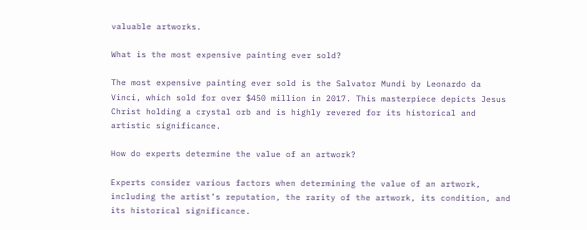valuable artworks.

What is the most expensive painting ever sold?

The most expensive painting ever sold is the Salvator Mundi by Leonardo da Vinci, which sold for over $450 million in 2017. This masterpiece depicts Jesus Christ holding a crystal orb and is highly revered for its historical and artistic significance.

How do experts determine the value of an artwork?

Experts consider various factors when determining the value of an artwork, including the artist’s reputation, the rarity of the artwork, its condition, and its historical significance.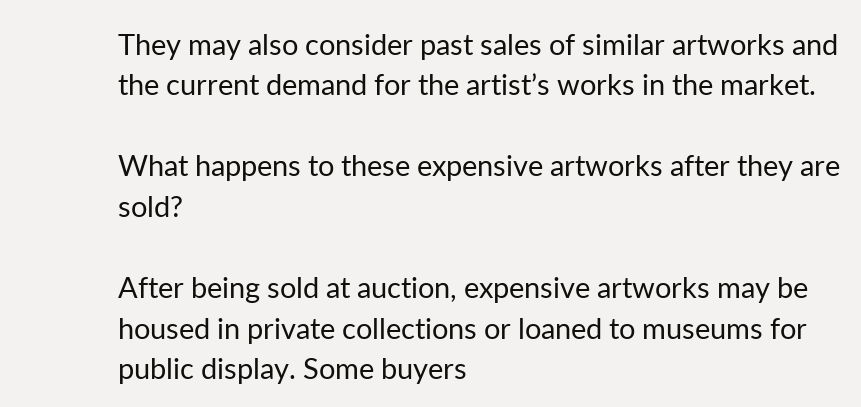They may also consider past sales of similar artworks and the current demand for the artist’s works in the market.

What happens to these expensive artworks after they are sold?

After being sold at auction, expensive artworks may be housed in private collections or loaned to museums for public display. Some buyers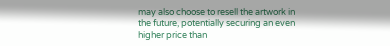may also choose to resell the artwork in the future, potentially securing an even higher price than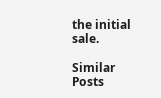the initial sale.

Similar Posts